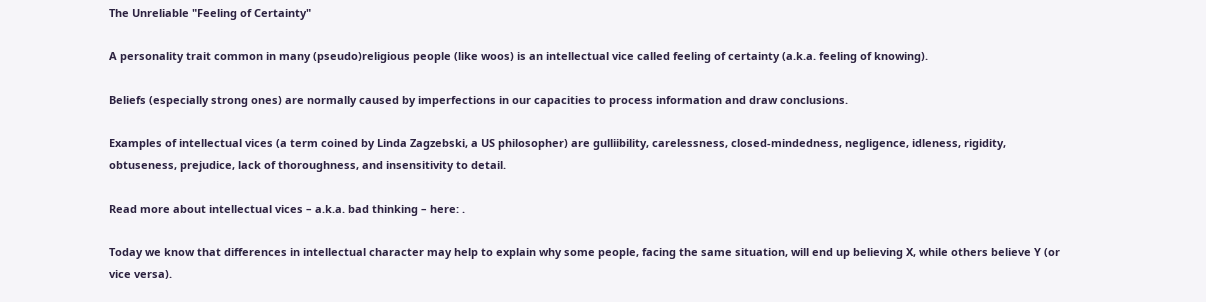The Unreliable "Feeling of Certainty"

A personality trait common in many (pseudo)religious people (like woos) is an intellectual vice called feeling of certainty (a.k.a. feeling of knowing).

Beliefs (especially strong ones) are normally caused by imperfections in our capacities to process information and draw conclusions.

Examples of intellectual vices (a term coined by Linda Zagzebski, a US philosopher) are gulliibility, carelessness, closed-mindedness, negligence, idleness, rigidity, obtuseness, prejudice, lack of thoroughness, and insensitivity to detail.

Read more about intellectual vices – a.k.a. bad thinking – here: .

Today we know that differences in intellectual character may help to explain why some people, facing the same situation, will end up believing X, while others believe Y (or vice versa).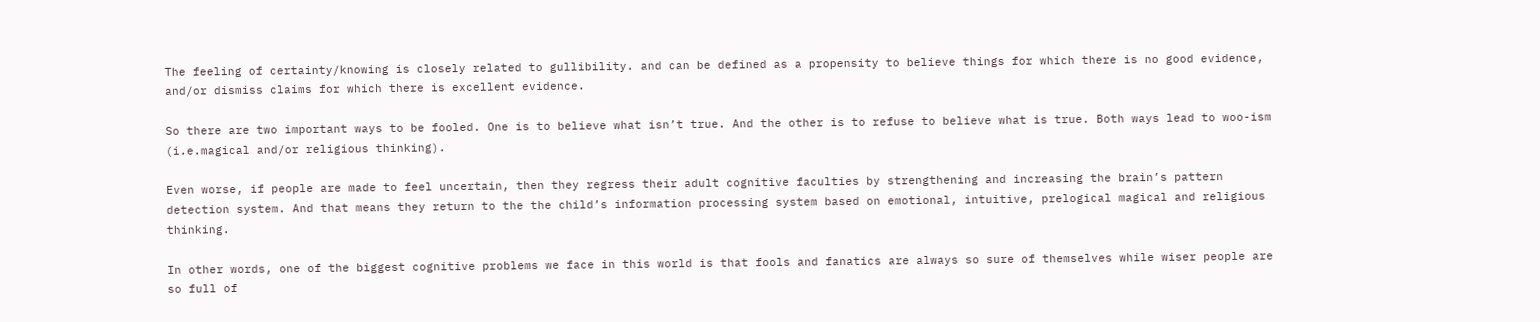The feeling of certainty/knowing is closely related to gullibility. and can be defined as a propensity to believe things for which there is no good evidence, and/or dismiss claims for which there is excellent evidence.

So there are two important ways to be fooled. One is to believe what isn’t true. And the other is to refuse to believe what is true. Both ways lead to woo-ism (i.e.magical and/or religious thinking).

Even worse, if people are made to feel uncertain, then they regress their adult cognitive faculties by strengthening and increasing the brain’s pattern detection system. And that means they return to the the child’s information processing system based on emotional, intuitive, prelogical magical and religious thinking.

In other words, one of the biggest cognitive problems we face in this world is that fools and fanatics are always so sure of themselves while wiser people are so full of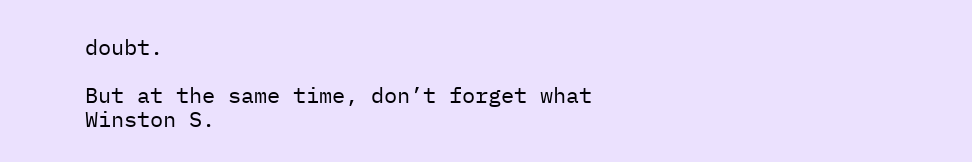doubt.

But at the same time, don’t forget what Winston S.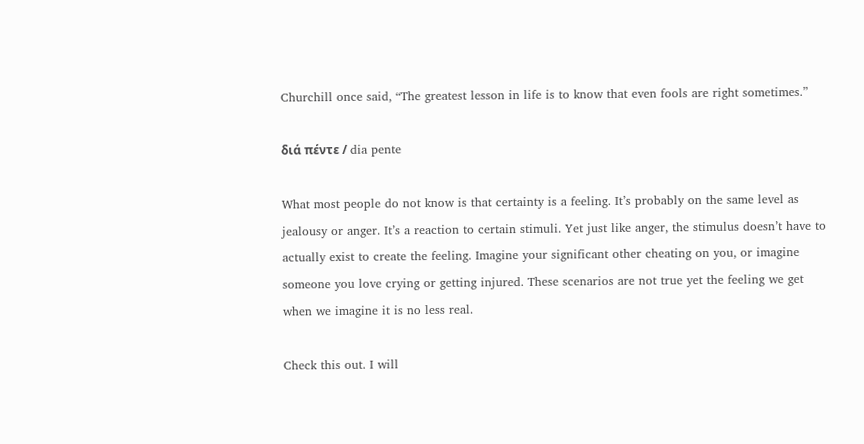Churchill once said, “The greatest lesson in life is to know that even fools are right sometimes.”

διά πέντε / dia pente

What most people do not know is that certainty is a feeling. It’s probably on the same level as jealousy or anger. It’s a reaction to certain stimuli. Yet just like anger, the stimulus doesn’t have to actually exist to create the feeling. Imagine your significant other cheating on you, or imagine someone you love crying or getting injured. These scenarios are not true yet the feeling we get when we imagine it is no less real.

Check this out. I will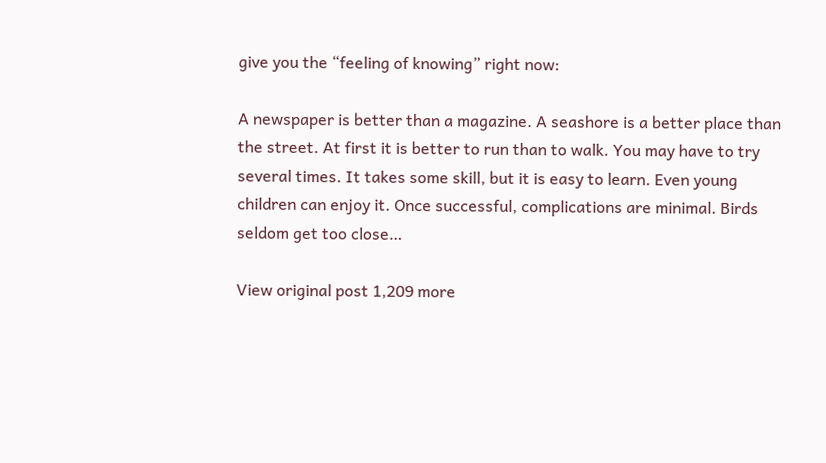give you the “feeling of knowing” right now:

A newspaper is better than a magazine. A seashore is a better place than the street. At first it is better to run than to walk. You may have to try several times. It takes some skill, but it is easy to learn. Even young children can enjoy it. Once successful, complications are minimal. Birds seldom get too close…

View original post 1,209 more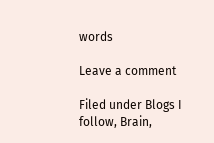words

Leave a comment

Filed under Blogs I follow, Brain,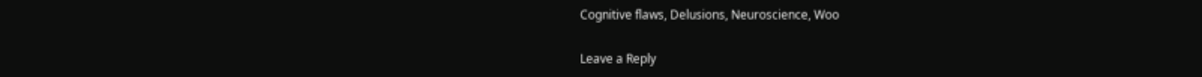Cognitive flaws, Delusions, Neuroscience, Woo

Leave a Reply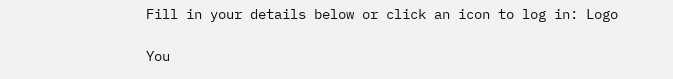Fill in your details below or click an icon to log in: Logo

You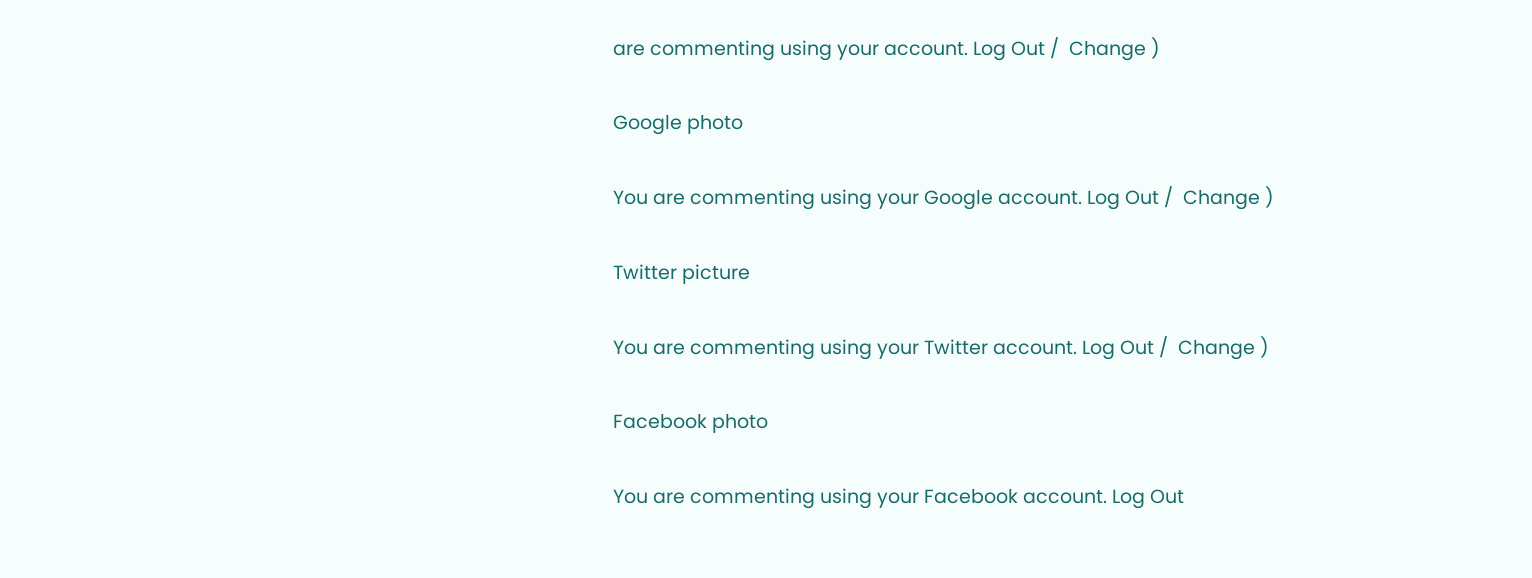are commenting using your account. Log Out /  Change )

Google photo

You are commenting using your Google account. Log Out /  Change )

Twitter picture

You are commenting using your Twitter account. Log Out /  Change )

Facebook photo

You are commenting using your Facebook account. Log Out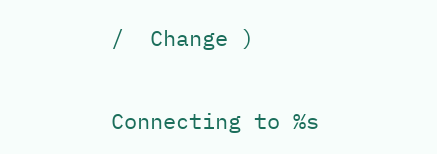/  Change )

Connecting to %s